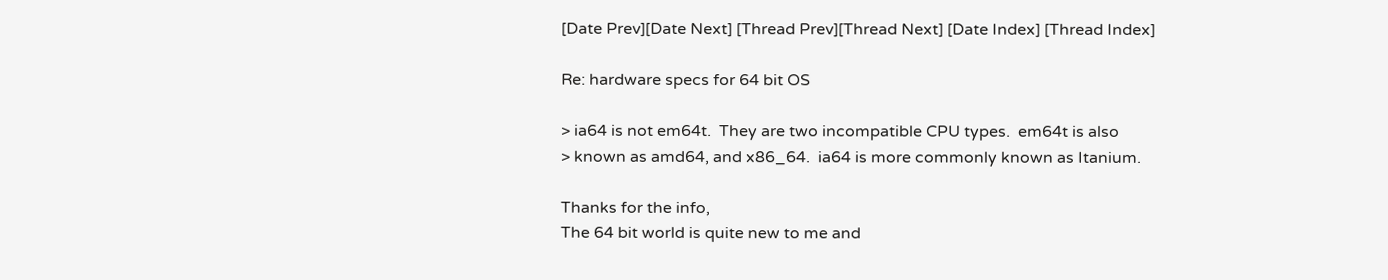[Date Prev][Date Next] [Thread Prev][Thread Next] [Date Index] [Thread Index]

Re: hardware specs for 64 bit OS

> ia64 is not em64t.  They are two incompatible CPU types.  em64t is also
> known as amd64, and x86_64.  ia64 is more commonly known as Itanium.

Thanks for the info,
The 64 bit world is quite new to me and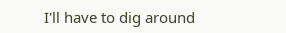I'll have to dig around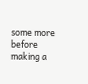some more before making a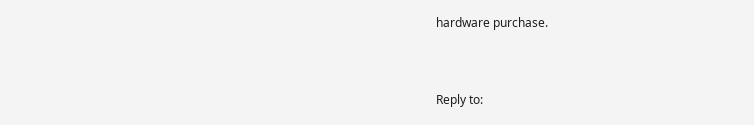hardware purchase.


Reply to: